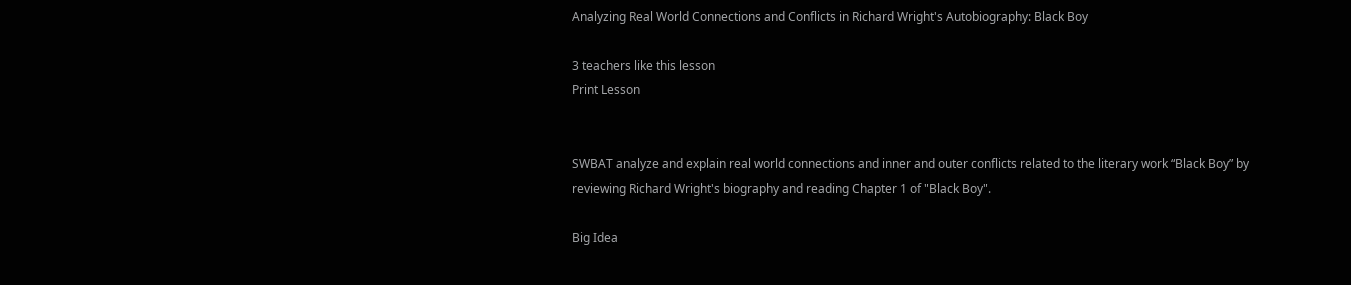Analyzing Real World Connections and Conflicts in Richard Wright's Autobiography: Black Boy

3 teachers like this lesson
Print Lesson


SWBAT analyze and explain real world connections and inner and outer conflicts related to the literary work “Black Boy” by reviewing Richard Wright's biography and reading Chapter 1 of "Black Boy".

Big Idea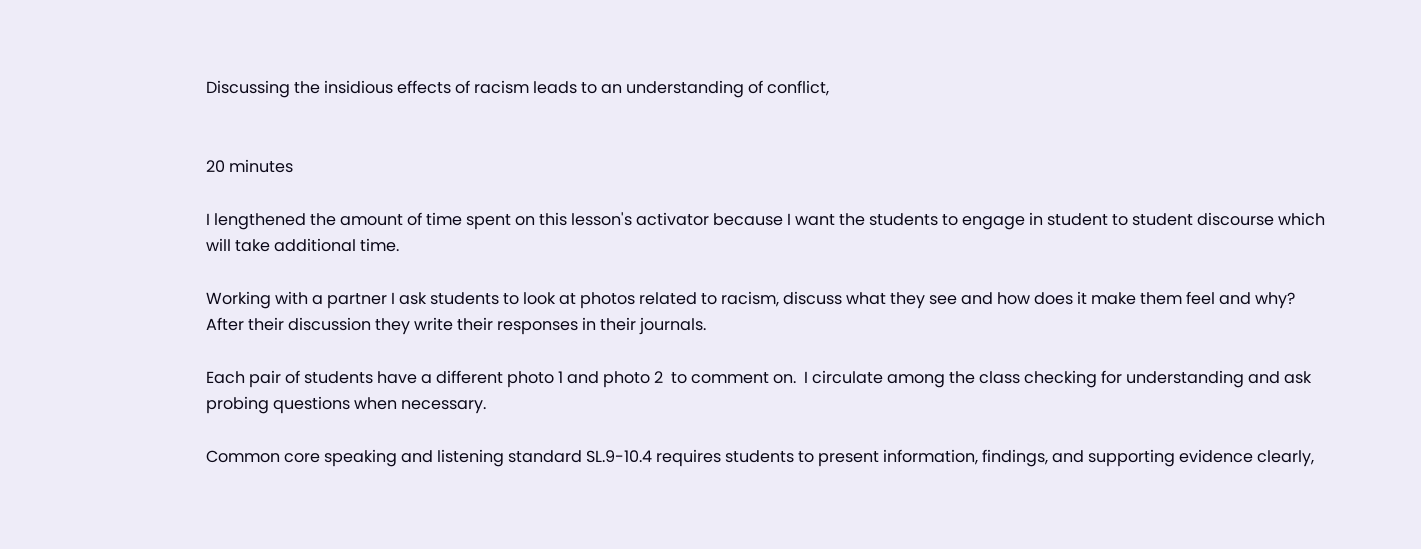Discussing the insidious effects of racism leads to an understanding of conflict,


20 minutes

I lengthened the amount of time spent on this lesson's activator because I want the students to engage in student to student discourse which will take additional time.

Working with a partner I ask students to look at photos related to racism, discuss what they see and how does it make them feel and why?  After their discussion they write their responses in their journals.

Each pair of students have a different photo 1 and photo 2  to comment on.  I circulate among the class checking for understanding and ask probing questions when necessary.

Common core speaking and listening standard SL.9-10.4 requires students to present information, findings, and supporting evidence clearly,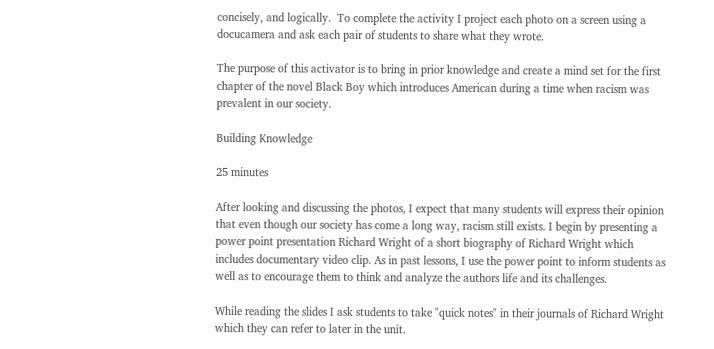concisely, and logically.  To complete the activity I project each photo on a screen using a docucamera and ask each pair of students to share what they wrote.

The purpose of this activator is to bring in prior knowledge and create a mind set for the first chapter of the novel Black Boy which introduces American during a time when racism was prevalent in our society.

Building Knowledge

25 minutes

After looking and discussing the photos, I expect that many students will express their opinion that even though our society has come a long way, racism still exists. I begin by presenting a power point presentation Richard Wright of a short biography of Richard Wright which includes documentary video clip. As in past lessons, I use the power point to inform students as well as to encourage them to think and analyze the authors life and its challenges.

While reading the slides I ask students to take "quick notes" in their journals of Richard Wright which they can refer to later in the unit.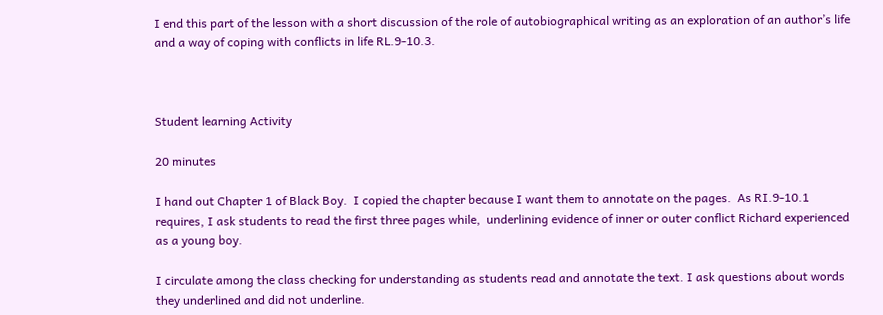I end this part of the lesson with a short discussion of the role of autobiographical writing as an exploration of an author’s life and a way of coping with conflicts in life RL.9-10.3.



Student learning Activity

20 minutes

I hand out Chapter 1 of Black Boy.  I copied the chapter because I want them to annotate on the pages.  As RI.9-10.1 requires, I ask students to read the first three pages while,  underlining evidence of inner or outer conflict Richard experienced as a young boy.

I circulate among the class checking for understanding as students read and annotate the text. I ask questions about words they underlined and did not underline.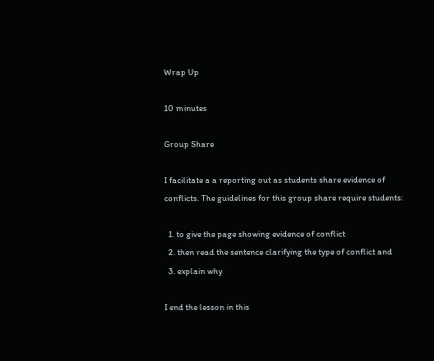Wrap Up

10 minutes

Group Share

I facilitate a a reporting out as students share evidence of conflicts. The guidelines for this group share require students:

  1. to give the page showing evidence of conflict
  2. then read the sentence clarifying the type of conflict and
  3. explain why

I end the lesson in this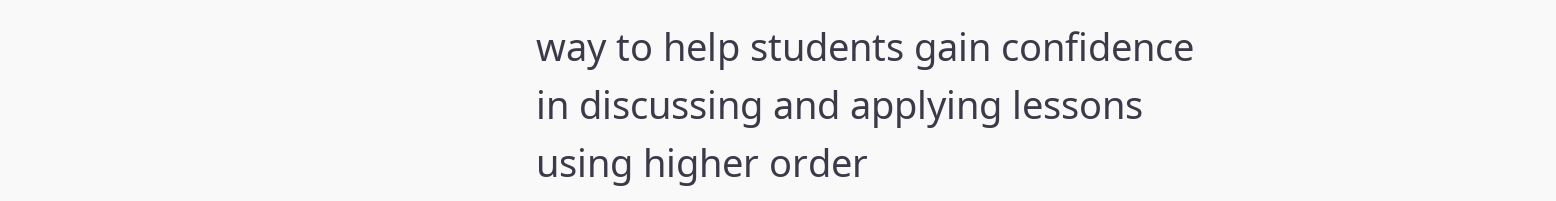way to help students gain confidence in discussing and applying lessons using higher order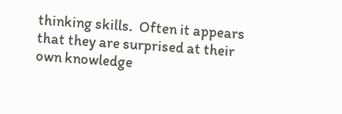thinking skills.  Often it appears that they are surprised at their own knowledge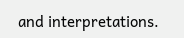and interpretations.